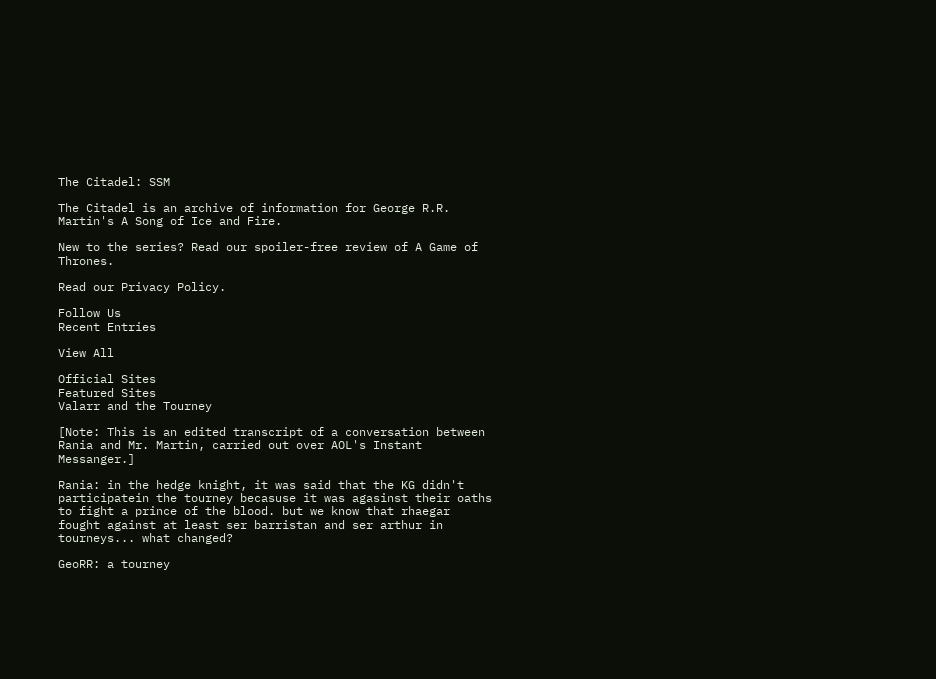The Citadel: SSM

The Citadel is an archive of information for George R.R. Martin's A Song of Ice and Fire.

New to the series? Read our spoiler-free review of A Game of Thrones.

Read our Privacy Policy.

Follow Us
Recent Entries

View All

Official Sites
Featured Sites
Valarr and the Tourney

[Note: This is an edited transcript of a conversation between Rania and Mr. Martin, carried out over AOL's Instant Messanger.]

Rania: in the hedge knight, it was said that the KG didn't participatein the tourney becasuse it was agasinst their oaths to fight a prince of the blood. but we know that rhaegar fought against at least ser barristan and ser arthur in tourneys... what changed?

GeoRR: a tourney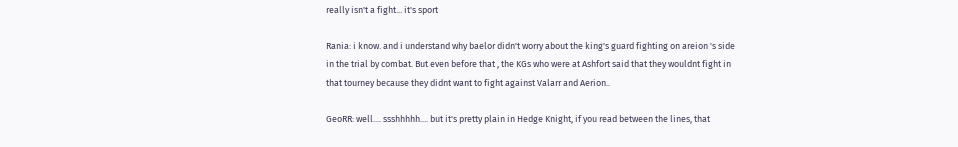really isn't a fight... it's sport

Rania: i know. and i understand why baelor didn't worry about the king's guard fighting on areion 's side in the trial by combat. But even before that , the KGs who were at Ashfort said that they wouldnt fight in that tourney because they didnt want to fight against Valarr and Aerion..

GeoRR: well.... ssshhhhh.... but it's pretty plain in Hedge Knight, if you read between the lines, that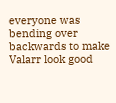everyone was bending over backwards to make Valarr look good